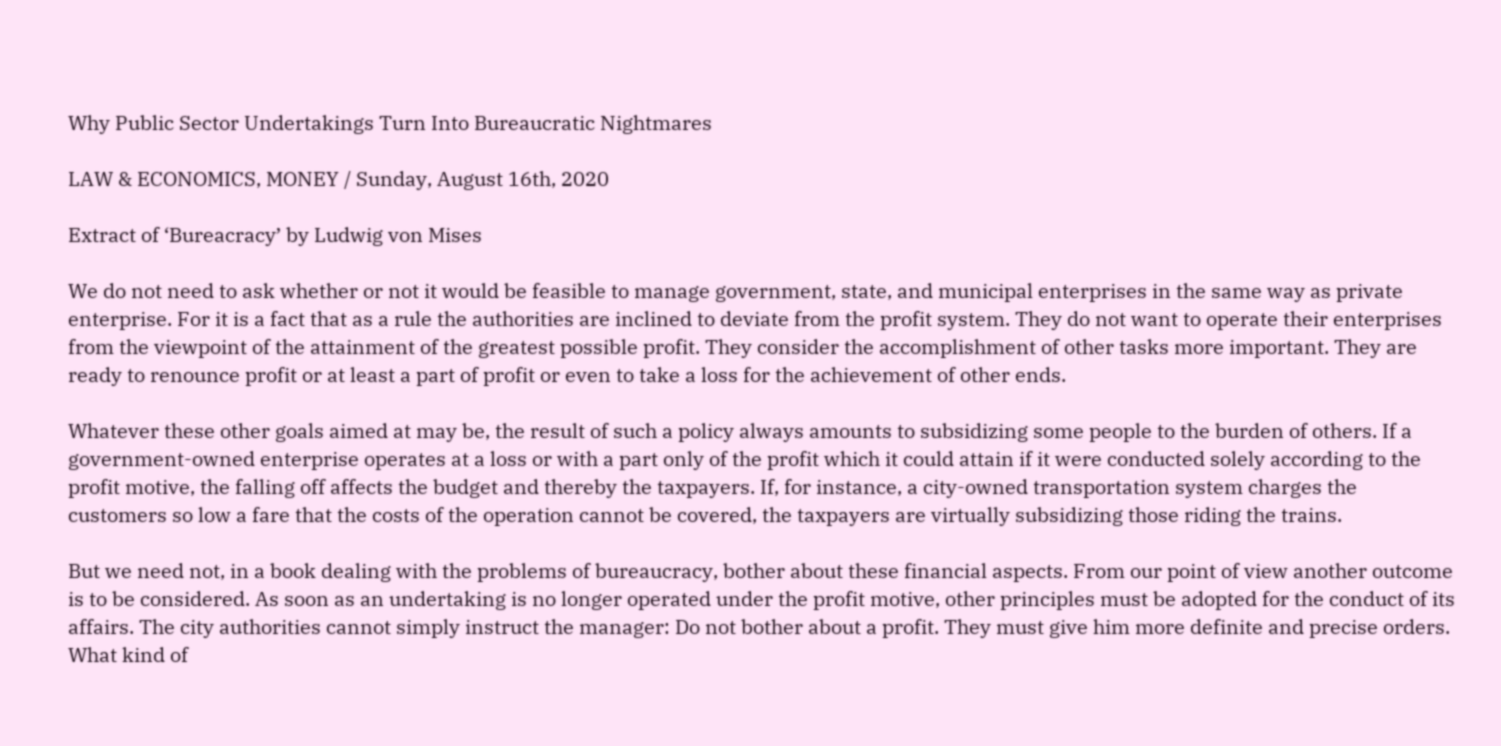Why Public Sector Undertakings Turn Into Bureaucratic Nightmares

LAW & ECONOMICS, MONEY / Sunday, August 16th, 2020

Extract of ‘Bureacracy’ by Ludwig von Mises

We do not need to ask whether or not it would be feasible to manage government, state, and municipal enterprises in the same way as private enterprise. For it is a fact that as a rule the authorities are inclined to deviate from the profit system. They do not want to operate their enterprises from the viewpoint of the attainment of the greatest possible profit. They consider the accomplishment of other tasks more important. They are ready to renounce profit or at least a part of profit or even to take a loss for the achievement of other ends.

Whatever these other goals aimed at may be, the result of such a policy always amounts to subsidizing some people to the burden of others. If a government-owned enterprise operates at a loss or with a part only of the profit which it could attain if it were conducted solely according to the profit motive, the falling off affects the budget and thereby the taxpayers. If, for instance, a city-owned transportation system charges the customers so low a fare that the costs of the operation cannot be covered, the taxpayers are virtually subsidizing those riding the trains.

But we need not, in a book dealing with the problems of bureaucracy, bother about these financial aspects. From our point of view another outcome is to be considered. As soon as an undertaking is no longer operated under the profit motive, other principles must be adopted for the conduct of its affairs. The city authorities cannot simply instruct the manager: Do not bother about a profit. They must give him more definite and precise orders. What kind of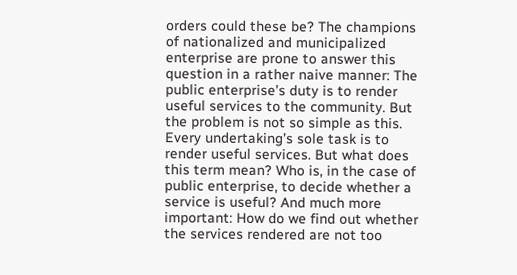orders could these be? The champions of nationalized and municipalized enterprise are prone to answer this question in a rather naive manner: The public enterprise’s duty is to render useful services to the community. But the problem is not so simple as this. Every undertaking’s sole task is to render useful services. But what does this term mean? Who is, in the case of public enterprise, to decide whether a service is useful? And much more important: How do we find out whether the services rendered are not too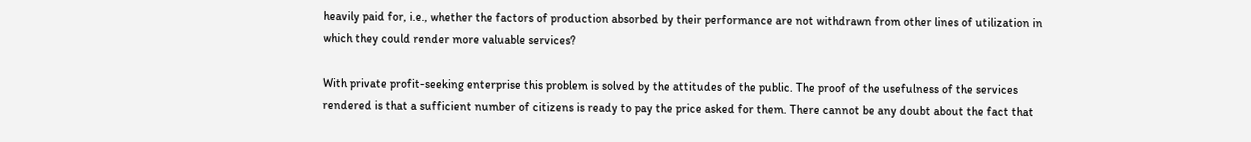heavily paid for, i.e., whether the factors of production absorbed by their performance are not withdrawn from other lines of utilization in which they could render more valuable services?

With private profit-seeking enterprise this problem is solved by the attitudes of the public. The proof of the usefulness of the services rendered is that a sufficient number of citizens is ready to pay the price asked for them. There cannot be any doubt about the fact that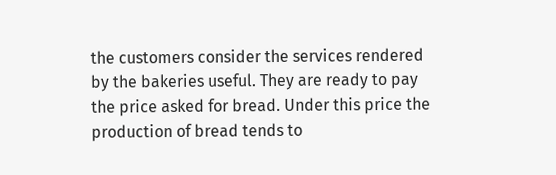the customers consider the services rendered by the bakeries useful. They are ready to pay the price asked for bread. Under this price the production of bread tends to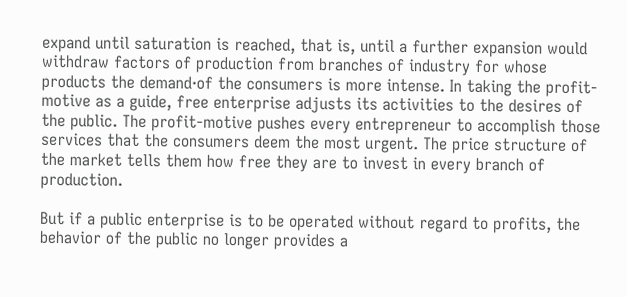expand until saturation is reached, that is, until a further expansion would withdraw factors of production from branches of industry for whose products the demand·of the consumers is more intense. In taking the profit-motive as a guide, free enterprise adjusts its activities to the desires of the public. The profit-motive pushes every entrepreneur to accomplish those services that the consumers deem the most urgent. The price structure of the market tells them how free they are to invest in every branch of production.

But if a public enterprise is to be operated without regard to profits, the behavior of the public no longer provides a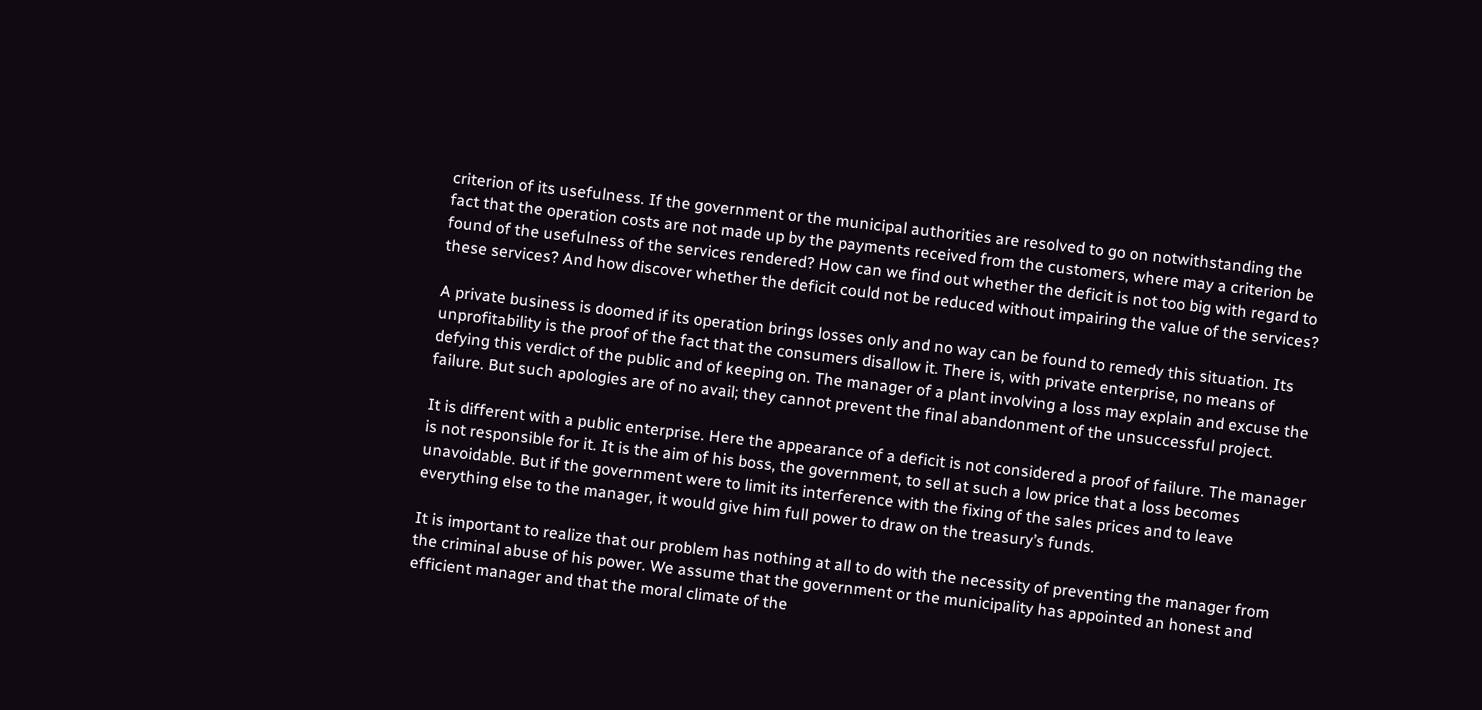criterion of its usefulness. If the government or the municipal authorities are resolved to go on notwithstanding the fact that the operation costs are not made up by the payments received from the customers, where may a criterion be found of the usefulness of the services rendered? How can we find out whether the deficit is not too big with regard to these services? And how discover whether the deficit could not be reduced without impairing the value of the services?

A private business is doomed if its operation brings losses only and no way can be found to remedy this situation. Its unprofitability is the proof of the fact that the consumers disallow it. There is, with private enterprise, no means of defying this verdict of the public and of keeping on. The manager of a plant involving a loss may explain and excuse the failure. But such apologies are of no avail; they cannot prevent the final abandonment of the unsuccessful project.

It is different with a public enterprise. Here the appearance of a deficit is not considered a proof of failure. The manager is not responsible for it. It is the aim of his boss, the government, to sell at such a low price that a loss becomes unavoidable. But if the government were to limit its interference with the fixing of the sales prices and to leave everything else to the manager, it would give him full power to draw on the treasury’s funds.

It is important to realize that our problem has nothing at all to do with the necessity of preventing the manager from the criminal abuse of his power. We assume that the government or the municipality has appointed an honest and efficient manager and that the moral climate of the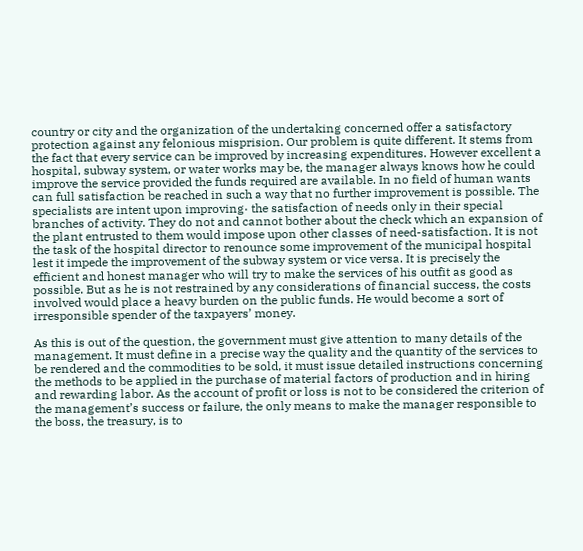country or city and the organization of the undertaking concerned offer a satisfactory protection against any felonious misprision. Our problem is quite different. It stems from the fact that every service can be improved by increasing expenditures. However excellent a hospital, subway system, or water works may be, the manager always knows how he could improve the service provided the funds required are available. In no field of human wants can full satisfaction be reached in such a way that no further improvement is possible. The specialists are intent upon improving· the satisfaction of needs only in their special branches of activity. They do not and cannot bother about the check which an expansion of the plant entrusted to them would impose upon other classes of need-satisfaction. It is not the task of the hospital director to renounce some improvement of the municipal hospital lest it impede the improvement of the subway system or vice versa. It is precisely the efficient and honest manager who will try to make the services of his outfit as good as possible. But as he is not restrained by any considerations of financial success, the costs involved would place a heavy burden on the public funds. He would become a sort of irresponsible spender of the taxpayers’ money.

As this is out of the question, the government must give attention to many details of the management. It must define in a precise way the quality and the quantity of the services to be rendered and the commodities to be sold, it must issue detailed instructions concerning the methods to be applied in the purchase of material factors of production and in hiring and rewarding labor. As the account of profit or loss is not to be considered the criterion of the management’s success or failure, the only means to make the manager responsible to the boss, the treasury, is to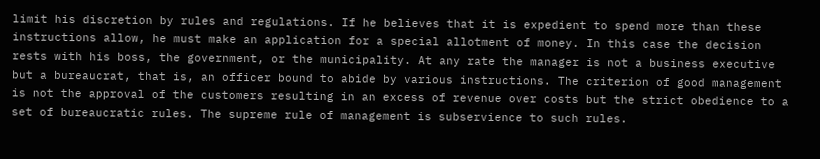limit his discretion by rules and regulations. If he believes that it is expedient to spend more than these instructions allow, he must make an application for a special allotment of money. In this case the decision rests with his boss, the government, or the municipality. At any rate the manager is not a business executive but a bureaucrat, that is, an officer bound to abide by various instructions. The criterion of good management is not the approval of the customers resulting in an excess of revenue over costs but the strict obedience to a set of bureaucratic rules. The supreme rule of management is subservience to such rules.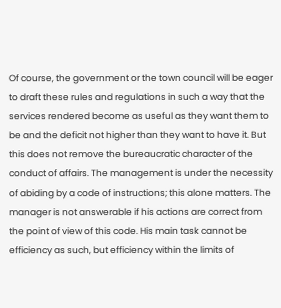Of course, the government or the town council will be eager to draft these rules and regulations in such a way that the services rendered become as useful as they want them to be and the deficit not higher than they want to have it. But this does not remove the bureaucratic character of the conduct of affairs. The management is under the necessity of abiding by a code of instructions; this alone matters. The manager is not answerable if his actions are correct from the point of view of this code. His main task cannot be efficiency as such, but efficiency within the limits of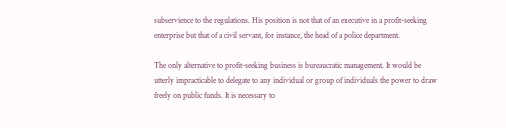subservience to the regulations. His position is not that of an executive in a profit-seeking enterprise but that of a civil servant, for instance, the head of a police department.

The only alternative to profit-seeking business is bureaucratic management. It would be utterly impracticable to delegate to any individual or group of individuals the power to draw freely on public funds. It is necessary to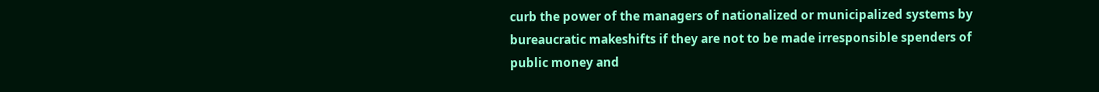curb the power of the managers of nationalized or municipalized systems by bureaucratic makeshifts if they are not to be made irresponsible spenders of public money and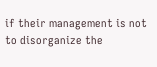if their management is not to disorganize the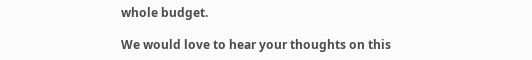whole budget.

We would love to hear your thoughts on this